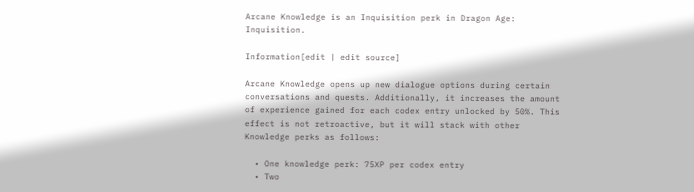Arcane Knowledge is an Inquisition perk in Dragon Age: Inquisition.

Information[edit | edit source]

Arcane Knowledge opens up new dialogue options during certain conversations and quests. Additionally, it increases the amount of experience gained for each codex entry unlocked by 50%. This effect is not retroactive, but it will stack with other Knowledge perks as follows:

  • One knowledge perk: 75XP per codex entry
  • Two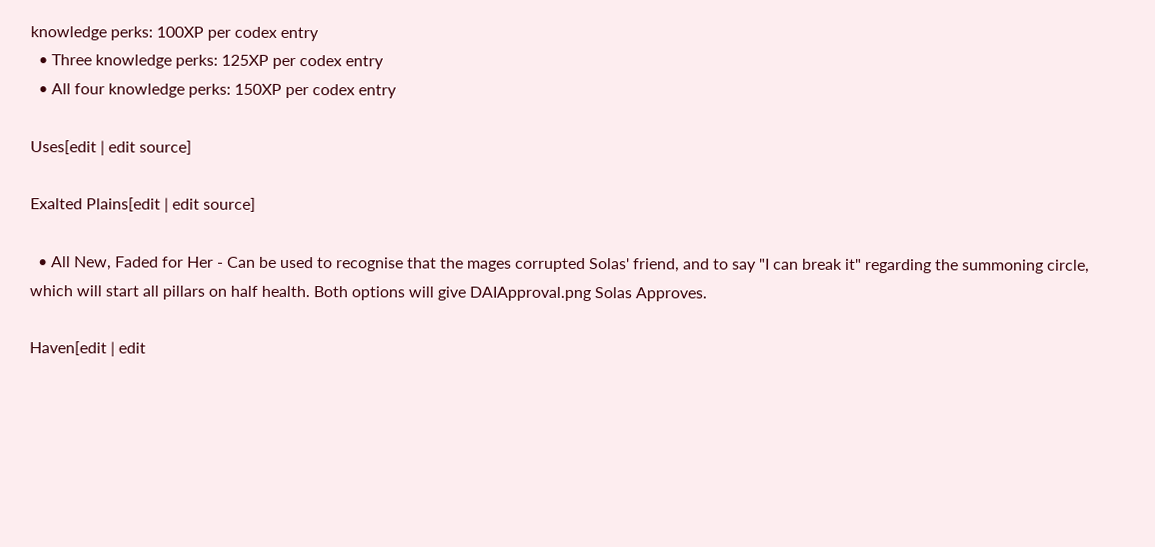knowledge perks: 100XP per codex entry
  • Three knowledge perks: 125XP per codex entry
  • All four knowledge perks: 150XP per codex entry

Uses[edit | edit source]

Exalted Plains[edit | edit source]

  • All New, Faded for Her - Can be used to recognise that the mages corrupted Solas' friend, and to say "I can break it" regarding the summoning circle, which will start all pillars on half health. Both options will give DAIApproval.png Solas Approves.

Haven[edit | edit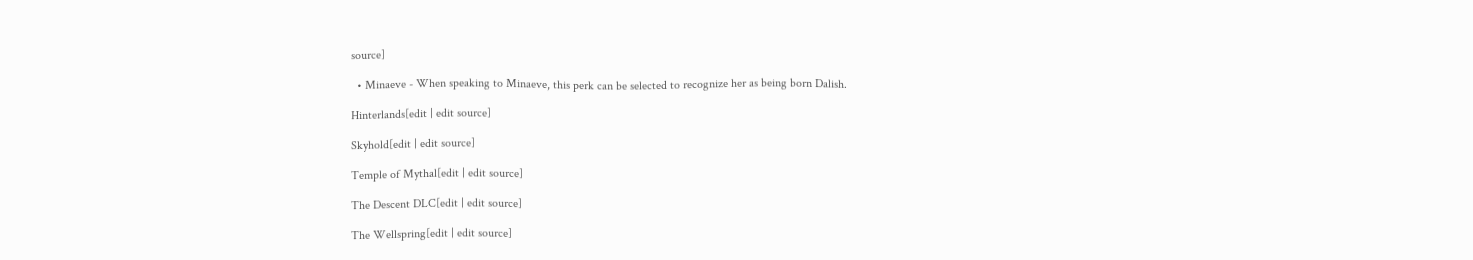source]

  • Minaeve - When speaking to Minaeve, this perk can be selected to recognize her as being born Dalish.

Hinterlands[edit | edit source]

Skyhold[edit | edit source]

Temple of Mythal[edit | edit source]

The Descent DLC[edit | edit source]

The Wellspring[edit | edit source]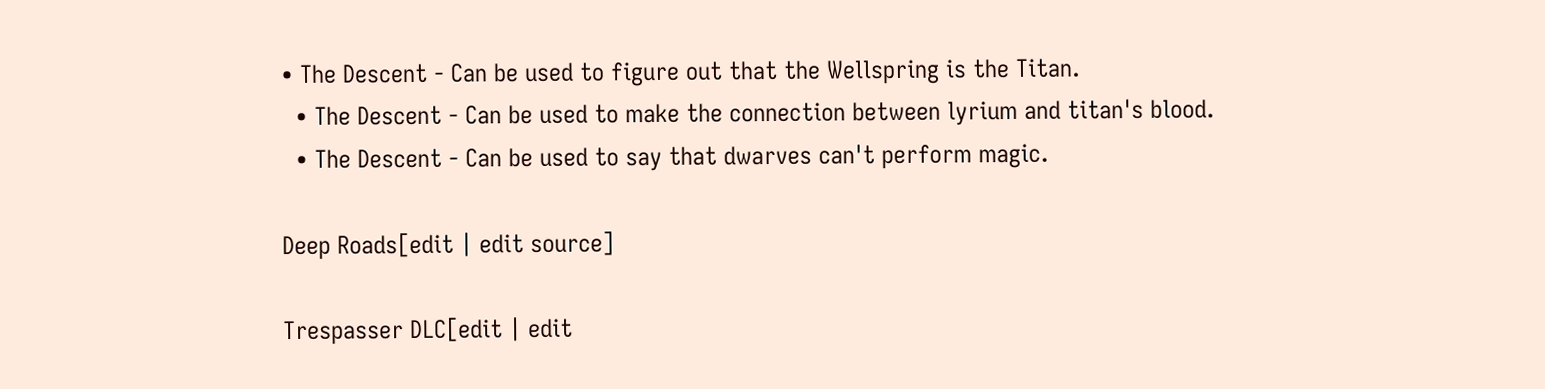• The Descent - Can be used to figure out that the Wellspring is the Titan.
  • The Descent - Can be used to make the connection between lyrium and titan's blood.
  • The Descent - Can be used to say that dwarves can't perform magic.

Deep Roads[edit | edit source]

Trespasser DLC[edit | edit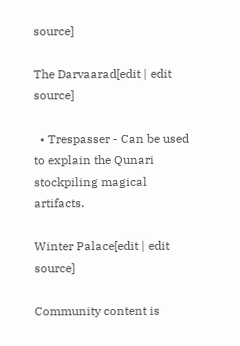source]

The Darvaarad[edit | edit source]

  • Trespasser - Can be used to explain the Qunari stockpiling magical artifacts.

Winter Palace[edit | edit source]

Community content is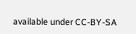available under CC-BY-SA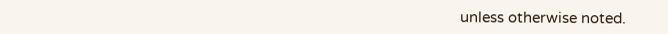unless otherwise noted.